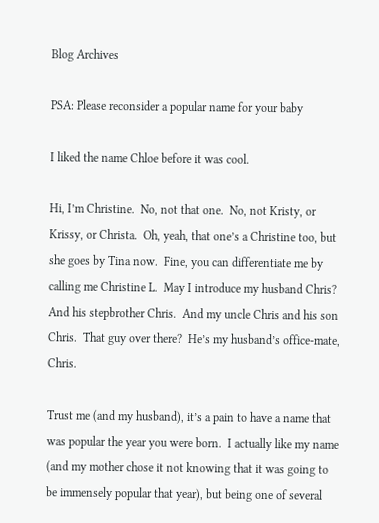Blog Archives

PSA: Please reconsider a popular name for your baby

I liked the name Chloe before it was cool.

Hi, I’m Christine.  No, not that one.  No, not Kristy, or Krissy, or Christa.  Oh, yeah, that one’s a Christine too, but she goes by Tina now.  Fine, you can differentiate me by calling me Christine L.  May I introduce my husband Chris?  And his stepbrother Chris.  And my uncle Chris and his son Chris.  That guy over there?  He’s my husband’s office-mate, Chris.

Trust me (and my husband), it’s a pain to have a name that was popular the year you were born.  I actually like my name (and my mother chose it not knowing that it was going to be immensely popular that year), but being one of several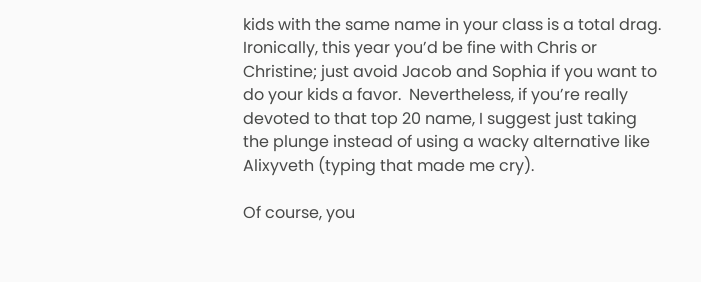kids with the same name in your class is a total drag.  Ironically, this year you’d be fine with Chris or Christine; just avoid Jacob and Sophia if you want to do your kids a favor.  Nevertheless, if you’re really devoted to that top 20 name, I suggest just taking the plunge instead of using a wacky alternative like Alixyveth (typing that made me cry).

Of course, you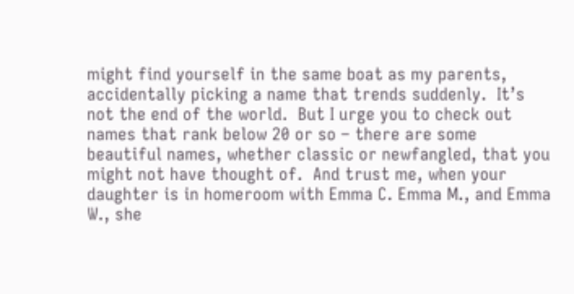might find yourself in the same boat as my parents, accidentally picking a name that trends suddenly.  It’s not the end of the world.  But I urge you to check out names that rank below 20 or so – there are some beautiful names, whether classic or newfangled, that you might not have thought of.  And trust me, when your daughter is in homeroom with Emma C. Emma M., and Emma W., she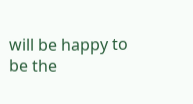will be happy to be the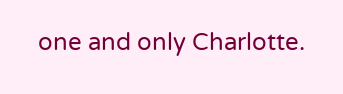one and only Charlotte.